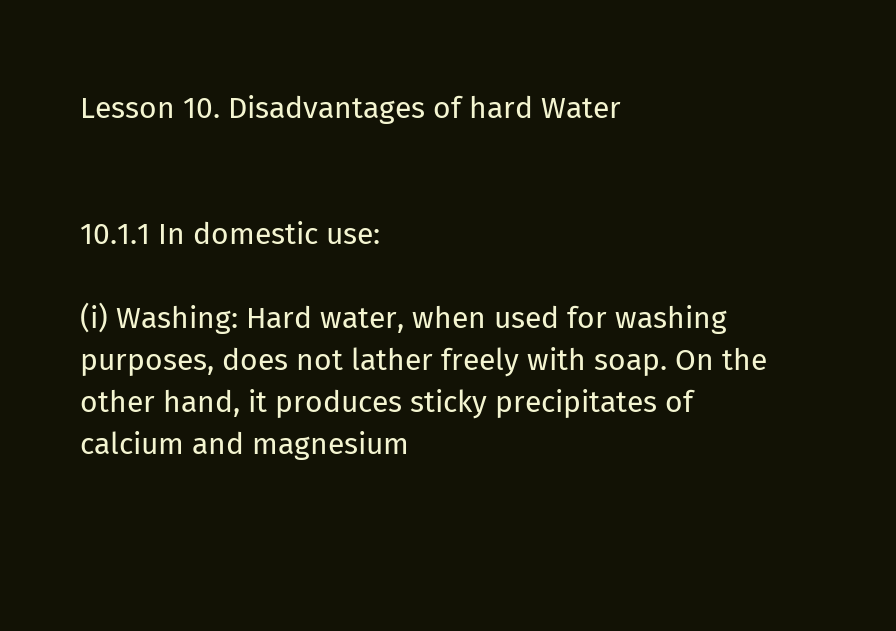Lesson 10. Disadvantages of hard Water


10.1.1 In domestic use:

(i) Washing: Hard water, when used for washing purposes, does not lather freely with soap. On the other hand, it produces sticky precipitates of calcium and magnesium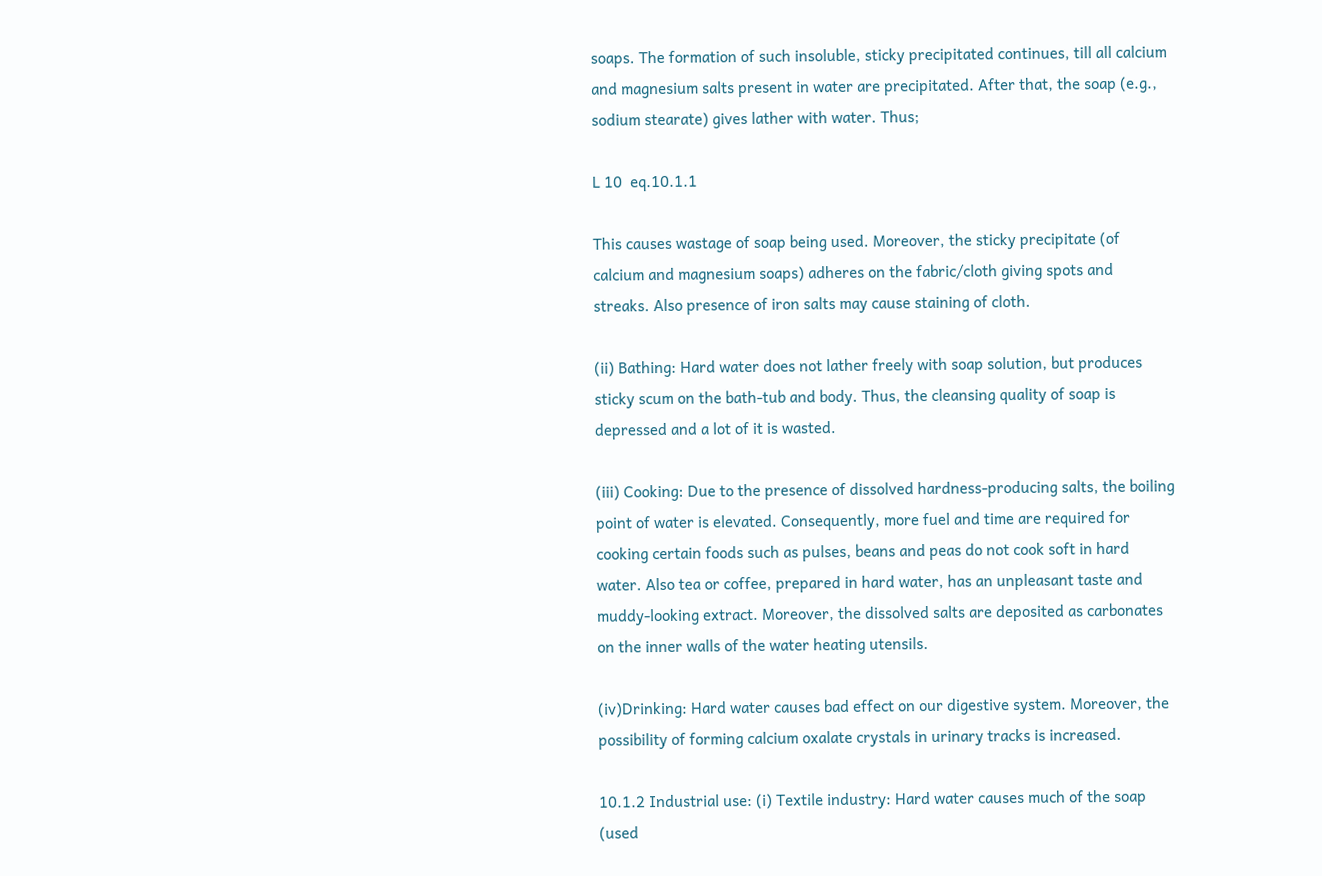soaps. The formation of such insoluble, sticky precipitated continues, till all calcium and magnesium salts present in water are precipitated. After that, the soap (e.g., sodium stearate) gives lather with water. Thus;

L 10  eq.10.1.1

This causes wastage of soap being used. Moreover, the sticky precipitate (of calcium and magnesium soaps) adheres on the fabric/cloth giving spots and streaks. Also presence of iron salts may cause staining of cloth.

(ii) Bathing: Hard water does not lather freely with soap solution, but produces sticky scum on the bath-tub and body. Thus, the cleansing quality of soap is depressed and a lot of it is wasted.

(iii) Cooking: Due to the presence of dissolved hardness-producing salts, the boiling point of water is elevated. Consequently, more fuel and time are required for cooking certain foods such as pulses, beans and peas do not cook soft in hard water. Also tea or coffee, prepared in hard water, has an unpleasant taste and muddy-looking extract. Moreover, the dissolved salts are deposited as carbonates on the inner walls of the water heating utensils.

(iv)Drinking: Hard water causes bad effect on our digestive system. Moreover, the possibility of forming calcium oxalate crystals in urinary tracks is increased.

10.1.2 Industrial use: (i) Textile industry: Hard water causes much of the soap (used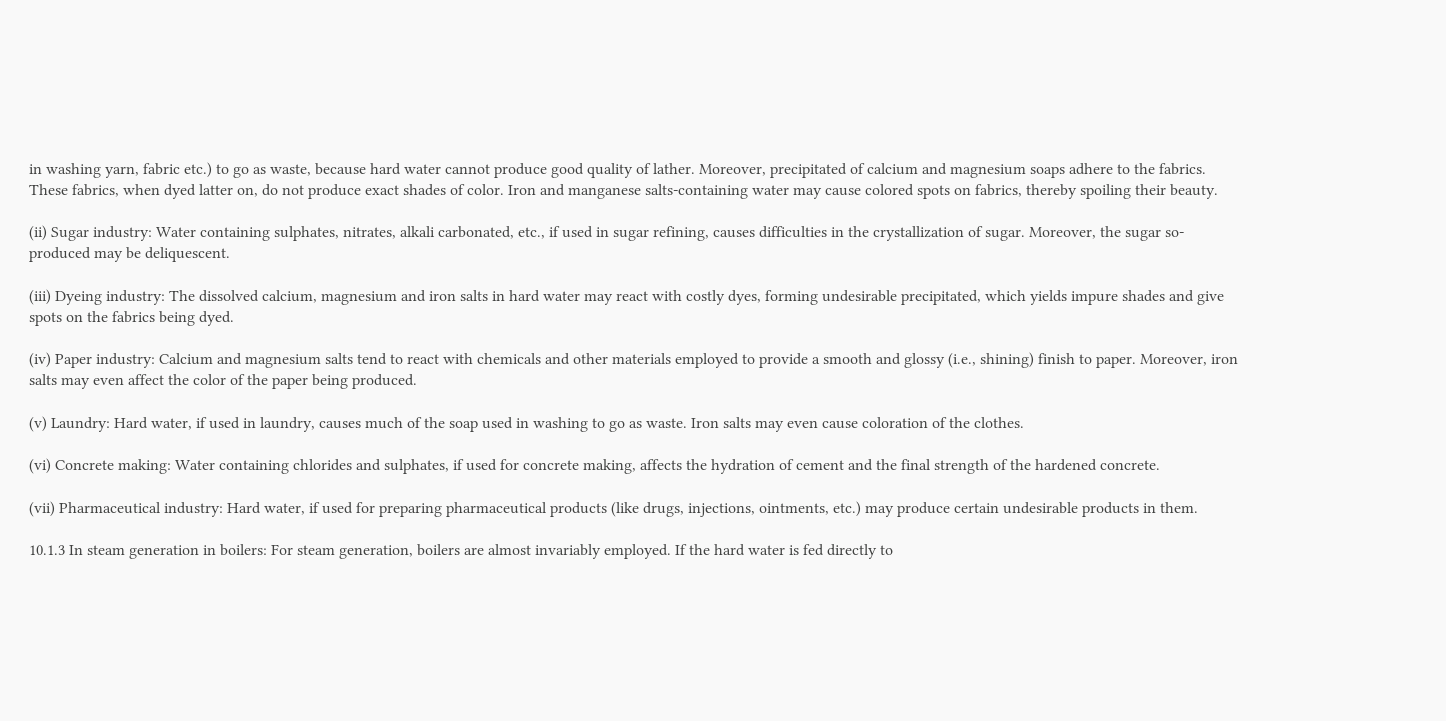in washing yarn, fabric etc.) to go as waste, because hard water cannot produce good quality of lather. Moreover, precipitated of calcium and magnesium soaps adhere to the fabrics. These fabrics, when dyed latter on, do not produce exact shades of color. Iron and manganese salts-containing water may cause colored spots on fabrics, thereby spoiling their beauty.

(ii) Sugar industry: Water containing sulphates, nitrates, alkali carbonated, etc., if used in sugar refining, causes difficulties in the crystallization of sugar. Moreover, the sugar so-produced may be deliquescent.

(iii) Dyeing industry: The dissolved calcium, magnesium and iron salts in hard water may react with costly dyes, forming undesirable precipitated, which yields impure shades and give spots on the fabrics being dyed.

(iv) Paper industry: Calcium and magnesium salts tend to react with chemicals and other materials employed to provide a smooth and glossy (i.e., shining) finish to paper. Moreover, iron salts may even affect the color of the paper being produced.

(v) Laundry: Hard water, if used in laundry, causes much of the soap used in washing to go as waste. Iron salts may even cause coloration of the clothes.

(vi) Concrete making: Water containing chlorides and sulphates, if used for concrete making, affects the hydration of cement and the final strength of the hardened concrete.

(vii) Pharmaceutical industry: Hard water, if used for preparing pharmaceutical products (like drugs, injections, ointments, etc.) may produce certain undesirable products in them.

10.1.3 In steam generation in boilers: For steam generation, boilers are almost invariably employed. If the hard water is fed directly to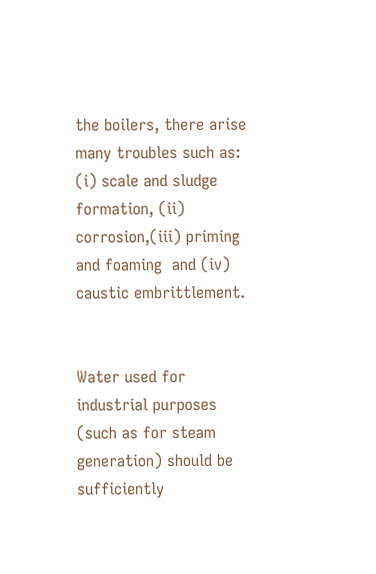the boilers, there arise many troubles such as: (i) scale and sludge formation, (ii) corrosion,(iii) priming and foaming  and (iv) caustic embrittlement.


Water used for industrial purposes (such as for steam generation) should be sufficiently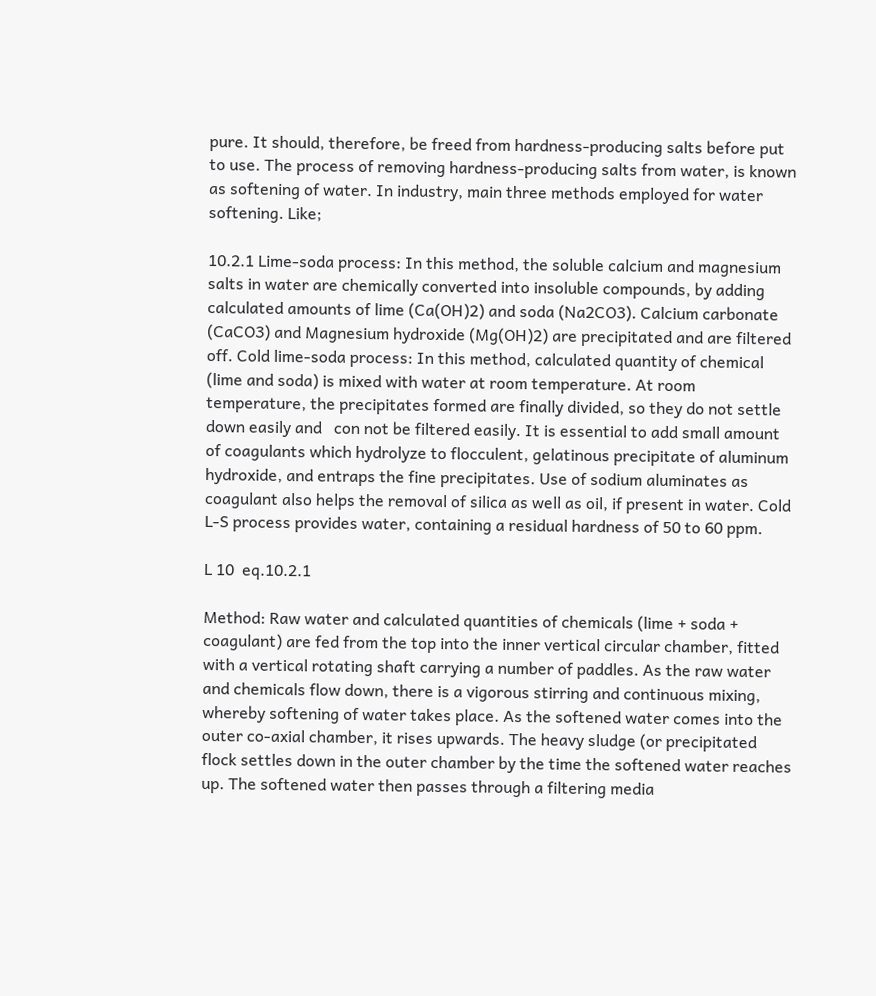pure. It should, therefore, be freed from hardness-producing salts before put to use. The process of removing hardness-producing salts from water, is known as softening of water. In industry, main three methods employed for water softening. Like;

10.2.1 Lime-soda process: In this method, the soluble calcium and magnesium salts in water are chemically converted into insoluble compounds, by adding calculated amounts of lime (Ca(OH)2) and soda (Na2CO3). Calcium carbonate (CaCO3) and Magnesium hydroxide (Mg(OH)2) are precipitated and are filtered off. Cold lime-soda process: In this method, calculated quantity of chemical (lime and soda) is mixed with water at room temperature. At room temperature, the precipitates formed are finally divided, so they do not settle down easily and   con not be filtered easily. It is essential to add small amount of coagulants which hydrolyze to flocculent, gelatinous precipitate of aluminum hydroxide, and entraps the fine precipitates. Use of sodium aluminates as coagulant also helps the removal of silica as well as oil, if present in water. Cold L-S process provides water, containing a residual hardness of 50 to 60 ppm.

L 10  eq.10.2.1

Method: Raw water and calculated quantities of chemicals (lime + soda + coagulant) are fed from the top into the inner vertical circular chamber, fitted with a vertical rotating shaft carrying a number of paddles. As the raw water and chemicals flow down, there is a vigorous stirring and continuous mixing, whereby softening of water takes place. As the softened water comes into the outer co-axial chamber, it rises upwards. The heavy sludge (or precipitated flock settles down in the outer chamber by the time the softened water reaches up. The softened water then passes through a filtering media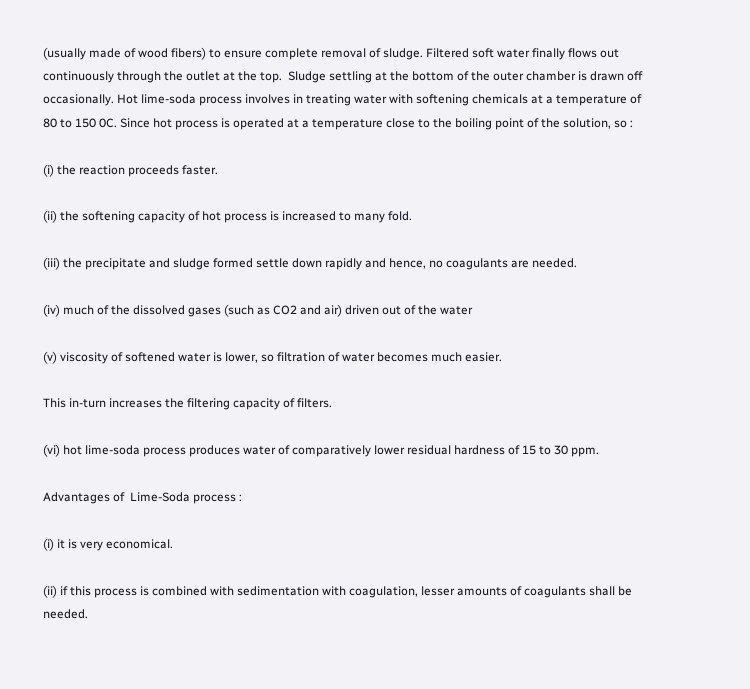(usually made of wood fibers) to ensure complete removal of sludge. Filtered soft water finally flows out continuously through the outlet at the top.  Sludge settling at the bottom of the outer chamber is drawn off occasionally. Hot lime-soda process involves in treating water with softening chemicals at a temperature of 80 to 150 0C. Since hot process is operated at a temperature close to the boiling point of the solution, so :

(i) the reaction proceeds faster.

(ii) the softening capacity of hot process is increased to many fold.

(iii) the precipitate and sludge formed settle down rapidly and hence, no coagulants are needed.

(iv) much of the dissolved gases (such as CO2 and air) driven out of the water

(v) viscosity of softened water is lower, so filtration of water becomes much easier.

This in-turn increases the filtering capacity of filters.

(vi) hot lime-soda process produces water of comparatively lower residual hardness of 15 to 30 ppm.

Advantages of  Lime-Soda process :

(i) it is very economical.

(ii) if this process is combined with sedimentation with coagulation, lesser amounts of coagulants shall be needed.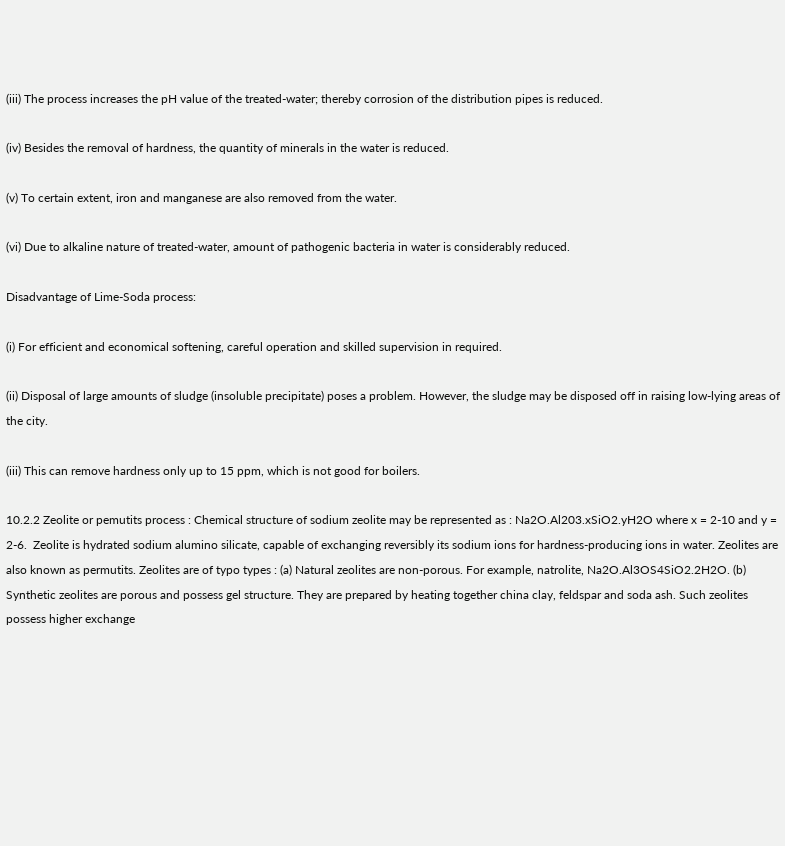(iii) The process increases the pH value of the treated-water; thereby corrosion of the distribution pipes is reduced.

(iv) Besides the removal of hardness, the quantity of minerals in the water is reduced.

(v) To certain extent, iron and manganese are also removed from the water.

(vi) Due to alkaline nature of treated-water, amount of pathogenic bacteria in water is considerably reduced.

Disadvantage of Lime-Soda process:

(i) For efficient and economical softening, careful operation and skilled supervision in required.

(ii) Disposal of large amounts of sludge (insoluble precipitate) poses a problem. However, the sludge may be disposed off in raising low-lying areas of the city.

(iii) This can remove hardness only up to 15 ppm, which is not good for boilers.

10.2.2 Zeolite or pemutits process : Chemical structure of sodium zeolite may be represented as : Na2O.Al203.xSiO2.yH2O where x = 2-10 and y = 2-6.  Zeolite is hydrated sodium alumino silicate, capable of exchanging reversibly its sodium ions for hardness-producing ions in water. Zeolites are also known as permutits. Zeolites are of typo types : (a) Natural zeolites are non-porous. For example, natrolite, Na2O.Al3OS4SiO2.2H2O. (b) Synthetic zeolites are porous and possess gel structure. They are prepared by heating together china clay, feldspar and soda ash. Such zeolites possess higher exchange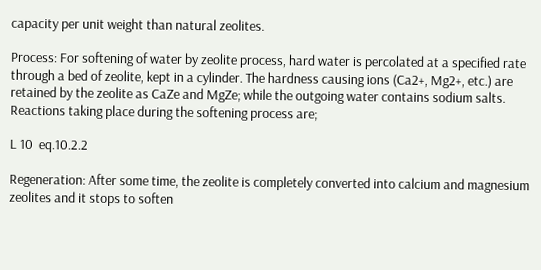capacity per unit weight than natural zeolites.

Process: For softening of water by zeolite process, hard water is percolated at a specified rate through a bed of zeolite, kept in a cylinder. The hardness causing ions (Ca2+, Mg2+, etc.) are retained by the zeolite as CaZe and MgZe; while the outgoing water contains sodium salts. Reactions taking place during the softening process are;

L 10  eq.10.2.2

Regeneration: After some time, the zeolite is completely converted into calcium and magnesium zeolites and it stops to soften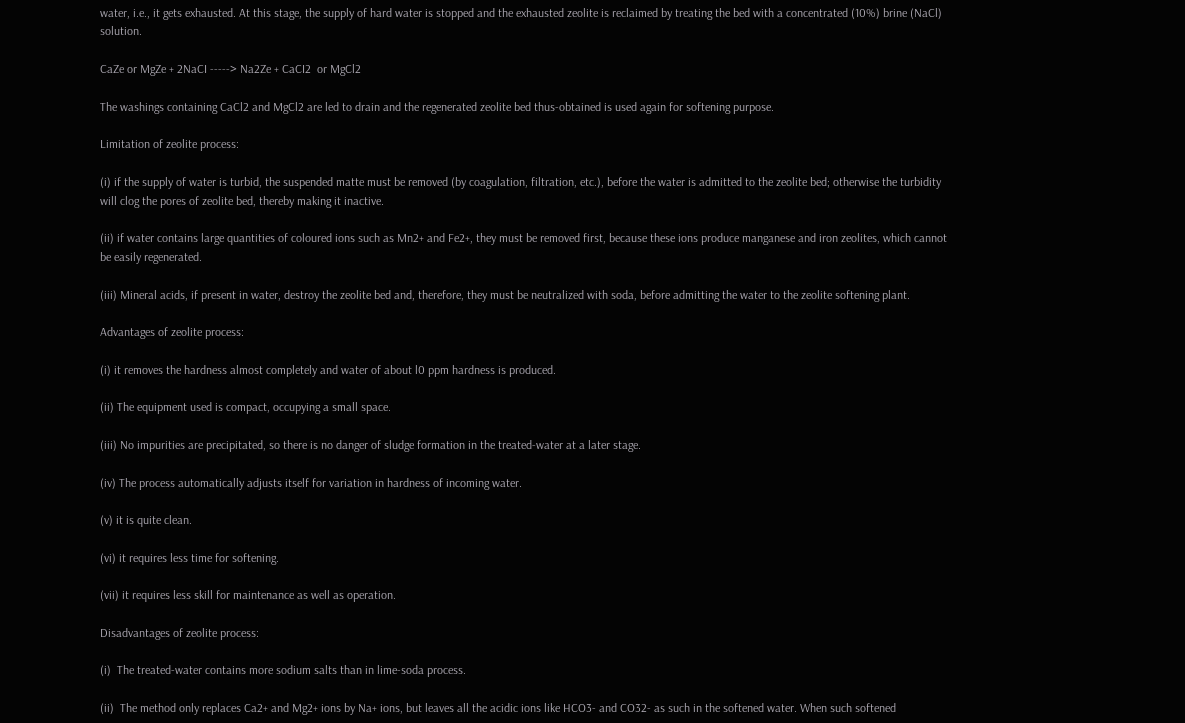water, i.e., it gets exhausted. At this stage, the supply of hard water is stopped and the exhausted zeolite is reclaimed by treating the bed with a concentrated (10%) brine (NaCl) solution.

CaZe or MgZe + 2NaCI -----> Na2Ze + CaCI2  or MgCl2

The washings containing CaCl2 and MgCl2 are led to drain and the regenerated zeolite bed thus-obtained is used again for softening purpose.

Limitation of zeolite process:

(i) if the supply of water is turbid, the suspended matte must be removed (by coagulation, filtration, etc.), before the water is admitted to the zeolite bed; otherwise the turbidity will clog the pores of zeolite bed, thereby making it inactive.

(ii) if water contains large quantities of coloured ions such as Mn2+ and Fe2+, they must be removed first, because these ions produce manganese and iron zeolites, which cannot be easily regenerated.

(iii) Mineral acids, if present in water, destroy the zeolite bed and, therefore, they must be neutralized with soda, before admitting the water to the zeolite softening plant.

Advantages of zeolite process:

(i) it removes the hardness almost completely and water of about l0 ppm hardness is produced.

(ii) The equipment used is compact, occupying a small space.

(iii) No impurities are precipitated, so there is no danger of sludge formation in the treated-water at a later stage.

(iv) The process automatically adjusts itself for variation in hardness of incoming water.

(v) it is quite clean.

(vi) it requires less time for softening.

(vii) it requires less skill for maintenance as well as operation.

Disadvantages of zeolite process:

(i)  The treated-water contains more sodium salts than in lime-soda process.

(ii)  The method only replaces Ca2+ and Mg2+ ions by Na+ ions, but leaves all the acidic ions like HCO3- and CO32- as such in the softened water. When such softened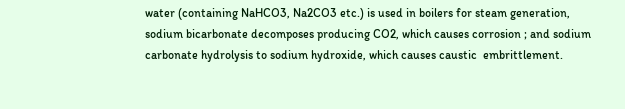water (containing NaHCO3, Na2CO3 etc.) is used in boilers for steam generation, sodium bicarbonate decomposes producing CO2, which causes corrosion ; and sodium carbonate hydrolysis to sodium hydroxide, which causes caustic  embrittlement.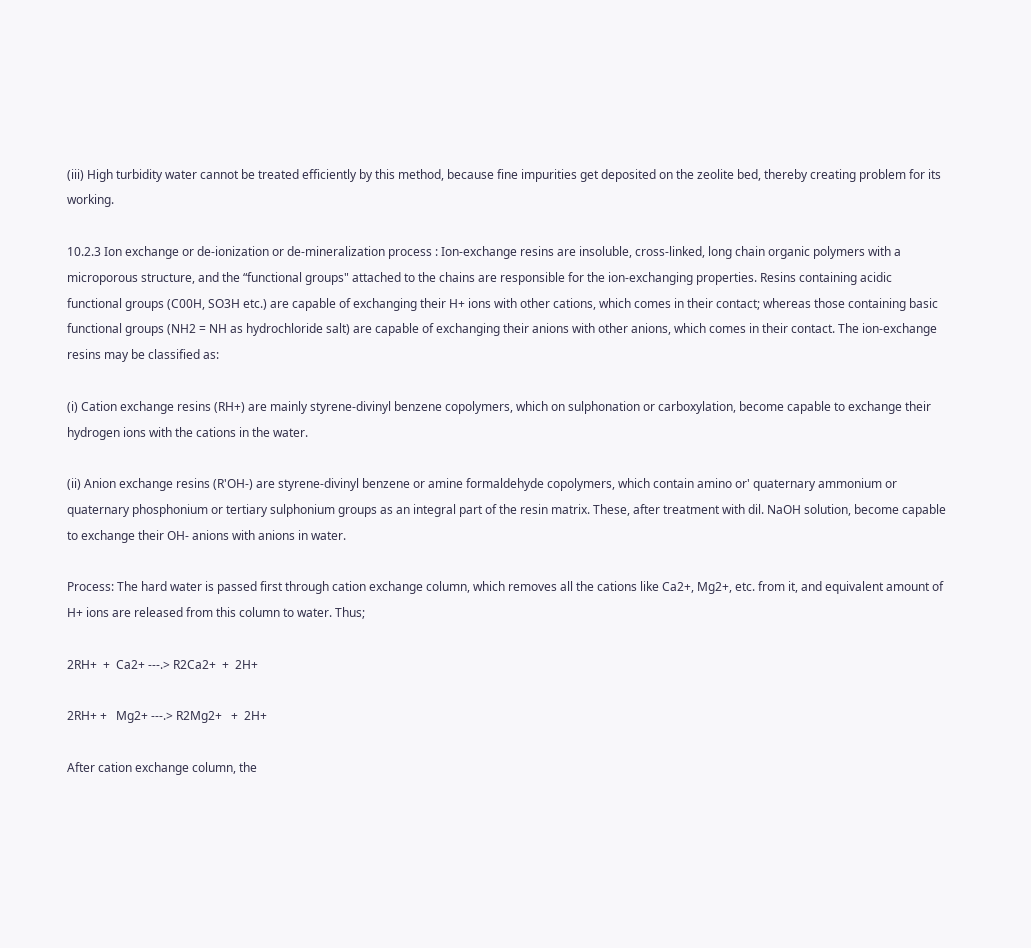(iii) High turbidity water cannot be treated efficiently by this method, because fine impurities get deposited on the zeolite bed, thereby creating problem for its working.

10.2.3 Ion exchange or de-ionization or de-mineralization process : Ion-exchange resins are insoluble, cross-linked, long chain organic polymers with a microporous structure, and the “functional groups" attached to the chains are responsible for the ion-exchanging properties. Resins containing acidic functional groups (C00H, SO3H etc.) are capable of exchanging their H+ ions with other cations, which comes in their contact; whereas those containing basic functional groups (NH2 = NH as hydrochloride salt) are capable of exchanging their anions with other anions, which comes in their contact. The ion-exchange resins may be classified as:

(i) Cation exchange resins (RH+) are mainly styrene-divinyl benzene copolymers, which on sulphonation or carboxylation, become capable to exchange their hydrogen ions with the cations in the water.

(ii) Anion exchange resins (R'OH-) are styrene-divinyl benzene or amine formaldehyde copolymers, which contain amino or' quaternary ammonium or quaternary phosphonium or tertiary sulphonium groups as an integral part of the resin matrix. These, after treatment with dil. NaOH solution, become capable to exchange their OH- anions with anions in water.

Process: The hard water is passed first through cation exchange column, which removes all the cations like Ca2+, Mg2+, etc. from it, and equivalent amount of H+ ions are released from this column to water. Thus;

2RH+  +  Ca2+ ---.> R2Ca2+  +  2H+

2RH+ +   Mg2+ ---.> R2Mg2+   +  2H+

After cation exchange column, the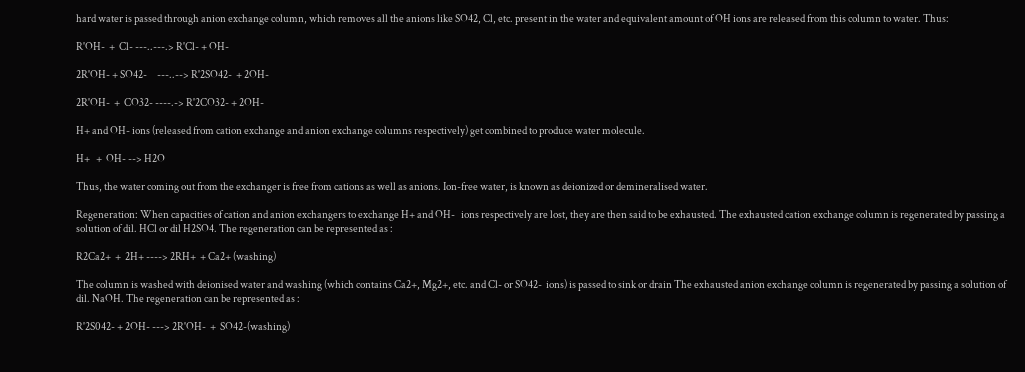hard water is passed through anion exchange column, which removes all the anions like SO42, Cl, etc. present in the water and equivalent amount of OH ions are released from this column to water. Thus:

R'OH-  +  Cl- ---..---.> R'Cl- + OH-

2R'OH- + SO42-     ---..--> R'2SO42-  + 2OH-

2R'OH-  +  CO32- ----.-> R'2CO32- + 2OH-

H+ and OH- ions (released from cation exchange and anion exchange columns respectively) get combined to produce water molecule.

H+   +  OH- --> H2O

Thus, the water coming out from the exchanger is free from cations as well as anions. Ion-free water, is known as deionized or demineralised water.

Regeneration: When capacities of cation and anion exchangers to exchange H+ and OH-   ions respectively are lost, they are then said to be exhausted. The exhausted cation exchange column is regenerated by passing a solution of dil. HCl or dil H2SO4. The regeneration can be represented as :

R2Ca2+  +  2H+ ----> 2RH+  + Ca2+ (washing)

The column is washed with deionised water and washing (which contains Ca2+, Mg2+, etc. and Cl- or SO42-  ions) is passed to sink or drain The exhausted anion exchange column is regenerated by passing a solution of dil. NaOH. The regeneration can be represented as :

R'2S042- + 2OH- ---> 2R'OH-  +  SO42-(washing)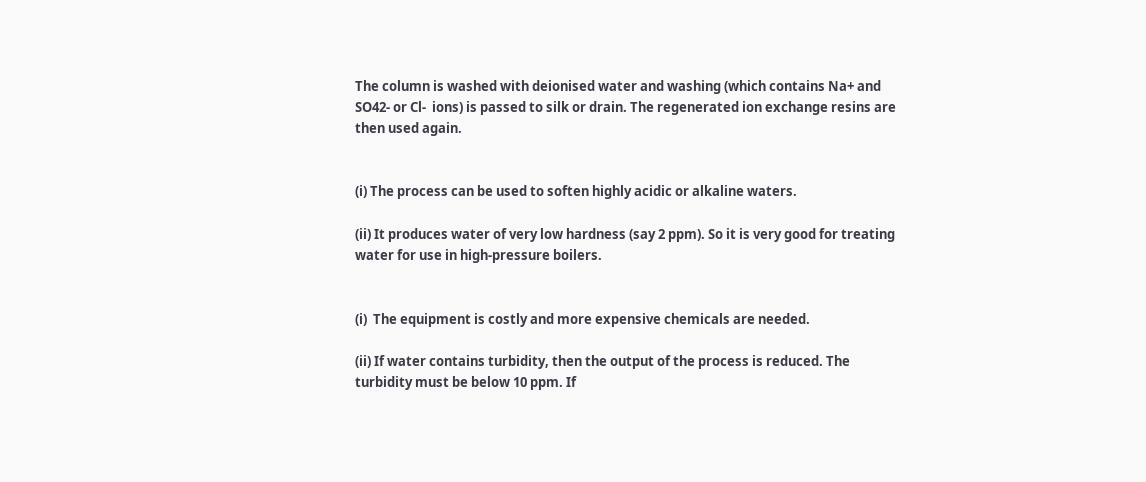The column is washed with deionised water and washing (which contains Na+ and SO42- or Cl-  ions) is passed to silk or drain. The regenerated ion exchange resins are then used again.


(i) The process can be used to soften highly acidic or alkaline waters.

(ii) It produces water of very low hardness (say 2 ppm). So it is very good for treating water for use in high-pressure boilers.


(i)  The equipment is costly and more expensive chemicals are needed.

(ii) If water contains turbidity, then the output of the process is reduced. The turbidity must be below 10 ppm. If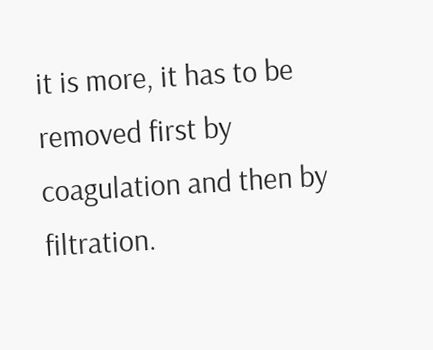it is more, it has to be removed first by coagulation and then by filtration.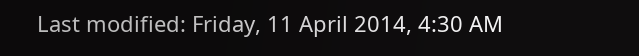Last modified: Friday, 11 April 2014, 4:30 AM